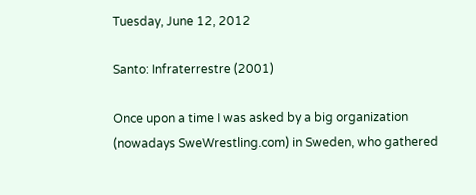Tuesday, June 12, 2012

Santo: Infraterrestre (2001)

Once upon a time I was asked by a big organization (nowadays SweWrestling.com) in Sweden, who gathered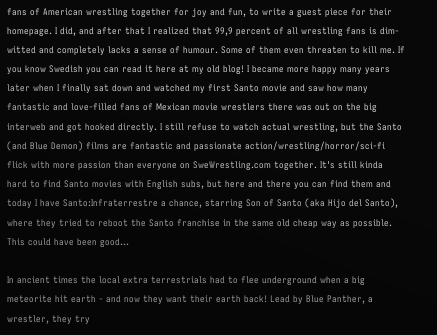fans of American wrestling together for joy and fun, to write a guest piece for their homepage. I did, and after that I realized that 99,9 percent of all wrestling fans is dim-witted and completely lacks a sense of humour. Some of them even threaten to kill me. If you know Swedish you can read it here at my old blog! I became more happy many years later when I finally sat down and watched my first Santo movie and saw how many fantastic and love-filled fans of Mexican movie wrestlers there was out on the big interweb and got hooked directly. I still refuse to watch actual wrestling, but the Santo (and Blue Demon) films are fantastic and passionate action/wrestling/horror/sci-fi flick with more passion than everyone on SweWrestling.com together. It's still kinda hard to find Santo movies with English subs, but here and there you can find them and today I have Santo:Infraterrestre a chance, starring Son of Santo (aka Hijo del Santo), where they tried to reboot the Santo franchise in the same old cheap way as possible. This could have been good...

In ancient times the local extra terrestrials had to flee underground when a big meteorite hit earth - and now they want their earth back! Lead by Blue Panther, a wrestler, they try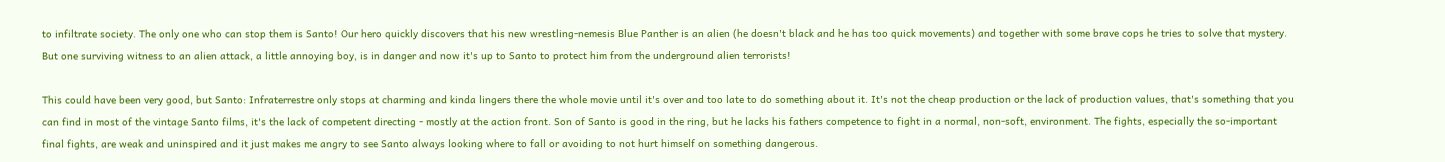to infiltrate society. The only one who can stop them is Santo! Our hero quickly discovers that his new wrestling-nemesis Blue Panther is an alien (he doesn't black and he has too quick movements) and together with some brave cops he tries to solve that mystery. But one surviving witness to an alien attack, a little annoying boy, is in danger and now it's up to Santo to protect him from the underground alien terrorists!

This could have been very good, but Santo: Infraterrestre only stops at charming and kinda lingers there the whole movie until it's over and too late to do something about it. It's not the cheap production or the lack of production values, that's something that you can find in most of the vintage Santo films, it's the lack of competent directing - mostly at the action front. Son of Santo is good in the ring, but he lacks his fathers competence to fight in a normal, non-soft, environment. The fights, especially the so-important final fights, are weak and uninspired and it just makes me angry to see Santo always looking where to fall or avoiding to not hurt himself on something dangerous.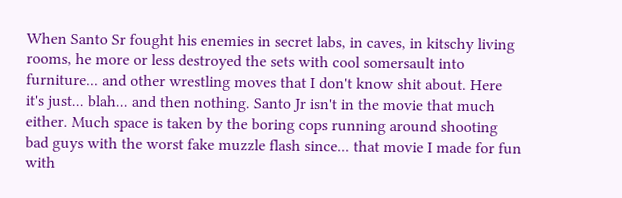When Santo Sr fought his enemies in secret labs, in caves, in kitschy living rooms, he more or less destroyed the sets with cool somersault into furniture... and other wrestling moves that I don't know shit about. Here it's just... blah... and then nothing. Santo Jr isn't in the movie that much either. Much space is taken by the boring cops running around shooting bad guys with the worst fake muzzle flash since... that movie I made for fun with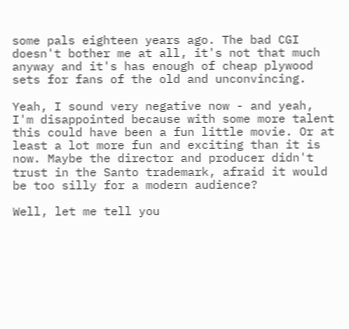some pals eighteen years ago. The bad CGI doesn't bother me at all, it's not that much anyway and it's has enough of cheap plywood sets for fans of the old and unconvincing.

Yeah, I sound very negative now - and yeah, I'm disappointed because with some more talent this could have been a fun little movie. Or at least a lot more fun and exciting than it is now. Maybe the director and producer didn't trust in the Santo trademark, afraid it would be too silly for a modern audience?

Well, let me tell you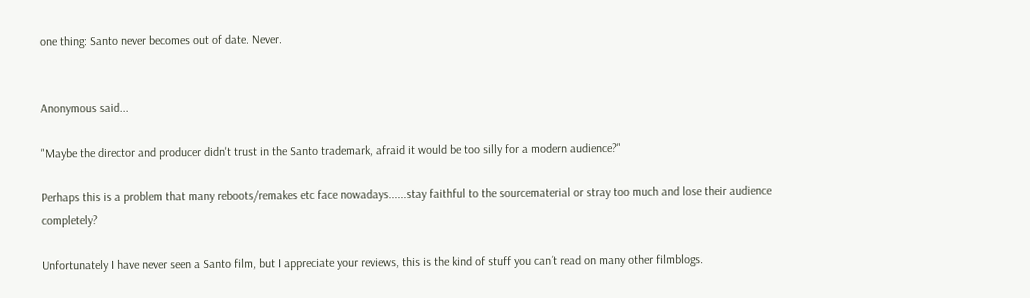one thing: Santo never becomes out of date. Never.


Anonymous said...

"Maybe the director and producer didn't trust in the Santo trademark, afraid it would be too silly for a modern audience?"

Perhaps this is a problem that many reboots/remakes etc face nowadays......stay faithful to the sourcematerial or stray too much and lose their audience completely?

Unfortunately I have never seen a Santo film, but I appreciate your reviews, this is the kind of stuff you can´t read on many other filmblogs.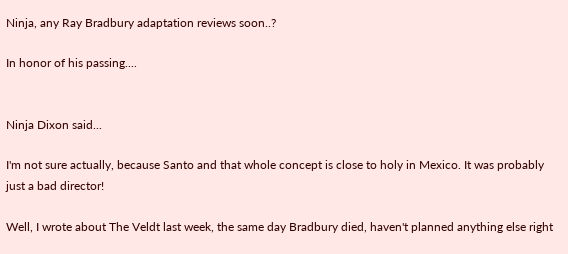Ninja, any Ray Bradbury adaptation reviews soon..?

In honor of his passing....


Ninja Dixon said...

I'm not sure actually, because Santo and that whole concept is close to holy in Mexico. It was probably just a bad director!

Well, I wrote about The Veldt last week, the same day Bradbury died, haven't planned anything else right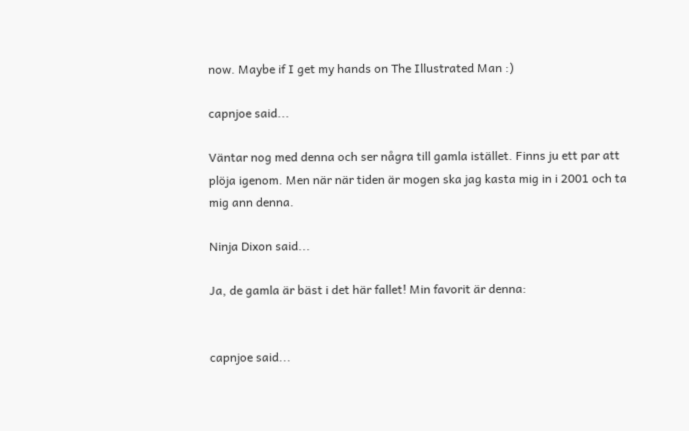now. Maybe if I get my hands on The Illustrated Man :)

capnjoe said...

Väntar nog med denna och ser några till gamla istället. Finns ju ett par att plöja igenom. Men när när tiden är mogen ska jag kasta mig in i 2001 och ta mig ann denna.

Ninja Dixon said...

Ja, de gamla är bäst i det här fallet! Min favorit är denna:


capnjoe said...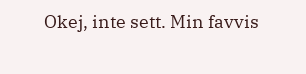Okej, inte sett. Min favvis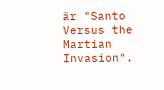är "Santo Versus the Martian Invasion".